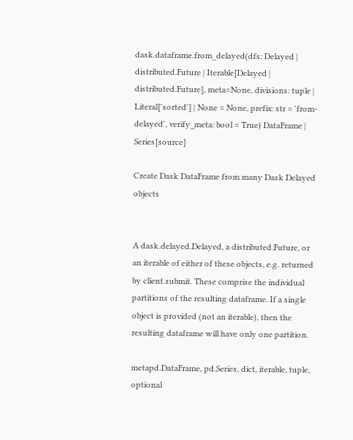dask.dataframe.from_delayed(dfs: Delayed | distributed.Future | Iterable[Delayed | distributed.Future], meta=None, divisions: tuple | Literal['sorted'] | None = None, prefix: str = 'from-delayed', verify_meta: bool = True) DataFrame | Series[source]

Create Dask DataFrame from many Dask Delayed objects


A dask.delayed.Delayed, a distributed.Future, or an iterable of either of these objects, e.g. returned by client.submit. These comprise the individual partitions of the resulting dataframe. If a single object is provided (not an iterable), then the resulting dataframe will have only one partition.

metapd.DataFrame, pd.Series, dict, iterable, tuple, optional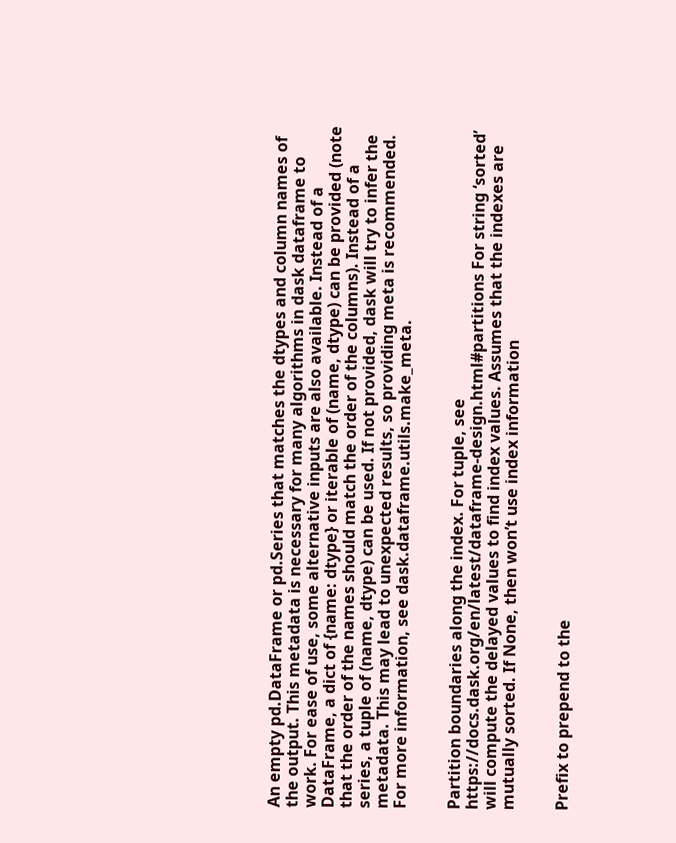An empty pd.DataFrame or pd.Series that matches the dtypes and column names of the output. This metadata is necessary for many algorithms in dask dataframe to work. For ease of use, some alternative inputs are also available. Instead of a DataFrame, a dict of {name: dtype} or iterable of (name, dtype) can be provided (note that the order of the names should match the order of the columns). Instead of a series, a tuple of (name, dtype) can be used. If not provided, dask will try to infer the metadata. This may lead to unexpected results, so providing meta is recommended. For more information, see dask.dataframe.utils.make_meta.


Partition boundaries along the index. For tuple, see https://docs.dask.org/en/latest/dataframe-design.html#partitions For string ‘sorted’ will compute the delayed values to find index values. Assumes that the indexes are mutually sorted. If None, then won’t use index information


Prefix to prepend to the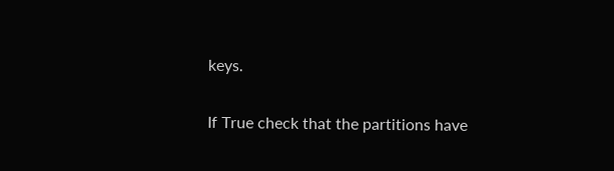keys.


If True check that the partitions have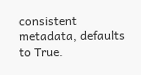consistent metadata, defaults to True.